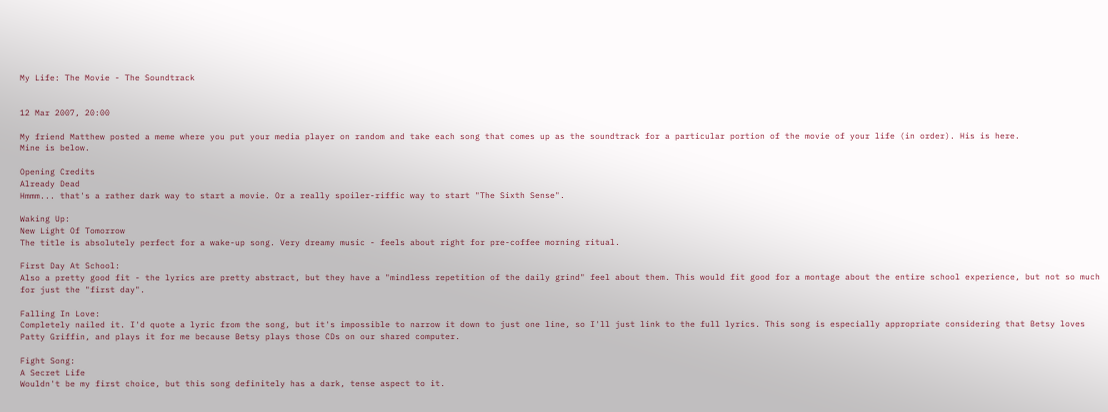My Life: The Movie - The Soundtrack


12 Mar 2007, 20:00

My friend Matthew posted a meme where you put your media player on random and take each song that comes up as the soundtrack for a particular portion of the movie of your life (in order). His is here.
Mine is below.

Opening Credits
Already Dead
Hmmm... that's a rather dark way to start a movie. Or a really spoiler-riffic way to start "The Sixth Sense".

Waking Up:
New Light Of Tomorrow
The title is absolutely perfect for a wake-up song. Very dreamy music - feels about right for pre-coffee morning ritual.

First Day At School:
Also a pretty good fit - the lyrics are pretty abstract, but they have a "mindless repetition of the daily grind" feel about them. This would fit good for a montage about the entire school experience, but not so much for just the "first day".

Falling In Love:
Completely nailed it. I'd quote a lyric from the song, but it's impossible to narrow it down to just one line, so I'll just link to the full lyrics. This song is especially appropriate considering that Betsy loves Patty Griffin, and plays it for me because Betsy plays those CDs on our shared computer.

Fight Song:
A Secret Life
Wouldn't be my first choice, but this song definitely has a dark, tense aspect to it.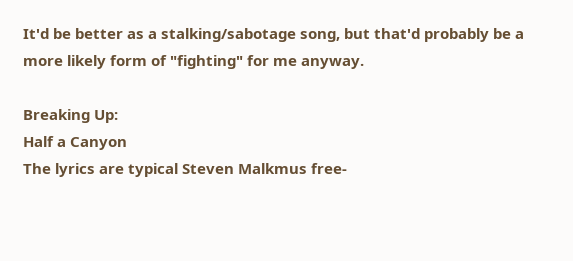It'd be better as a stalking/sabotage song, but that'd probably be a more likely form of "fighting" for me anyway.

Breaking Up:
Half a Canyon
The lyrics are typical Steven Malkmus free-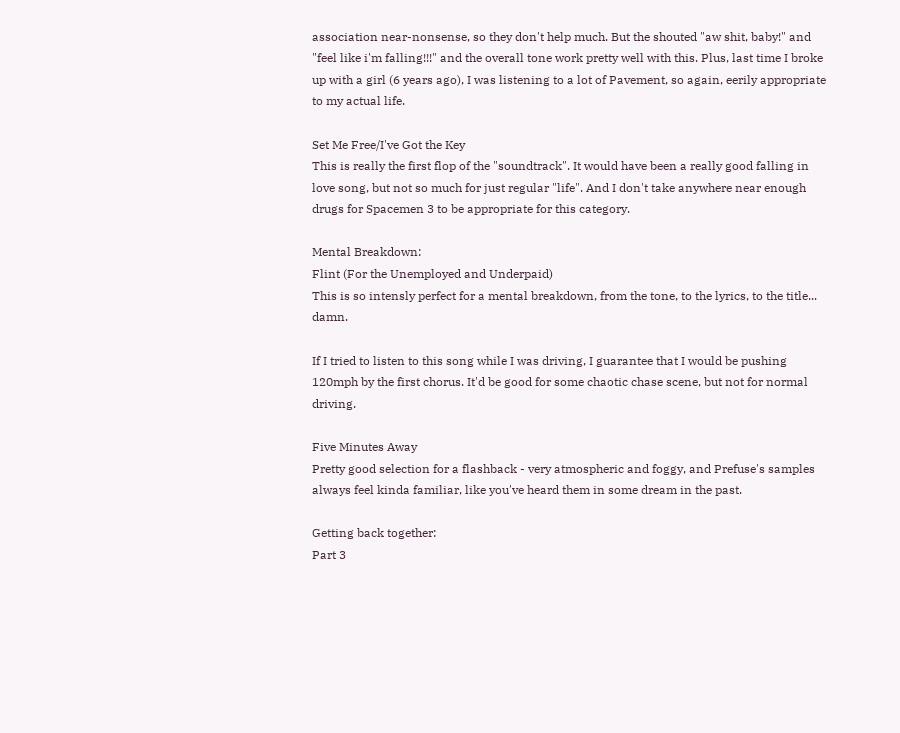association near-nonsense, so they don't help much. But the shouted "aw shit, baby!" and "feel like i'm falling!!!" and the overall tone work pretty well with this. Plus, last time I broke up with a girl (6 years ago), I was listening to a lot of Pavement, so again, eerily appropriate to my actual life.

Set Me Free/I've Got the Key
This is really the first flop of the "soundtrack". It would have been a really good falling in love song, but not so much for just regular "life". And I don't take anywhere near enough drugs for Spacemen 3 to be appropriate for this category.

Mental Breakdown:
Flint (For the Unemployed and Underpaid)
This is so intensly perfect for a mental breakdown, from the tone, to the lyrics, to the title... damn.

If I tried to listen to this song while I was driving, I guarantee that I would be pushing 120mph by the first chorus. It'd be good for some chaotic chase scene, but not for normal driving.

Five Minutes Away
Pretty good selection for a flashback - very atmospheric and foggy, and Prefuse's samples always feel kinda familiar, like you've heard them in some dream in the past.

Getting back together:
Part 3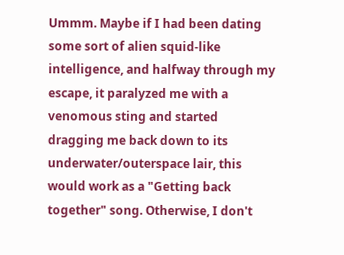Ummm. Maybe if I had been dating some sort of alien squid-like intelligence, and halfway through my escape, it paralyzed me with a venomous sting and started dragging me back down to its underwater/outerspace lair, this would work as a "Getting back together" song. Otherwise, I don't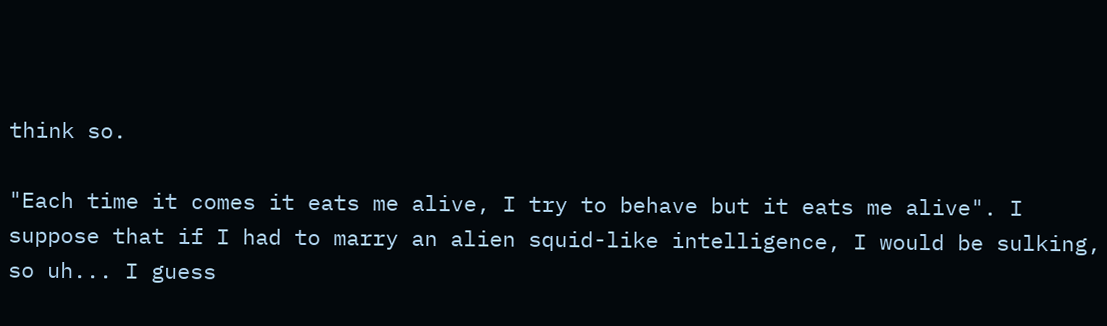think so.

"Each time it comes it eats me alive, I try to behave but it eats me alive". I suppose that if I had to marry an alien squid-like intelligence, I would be sulking, so uh... I guess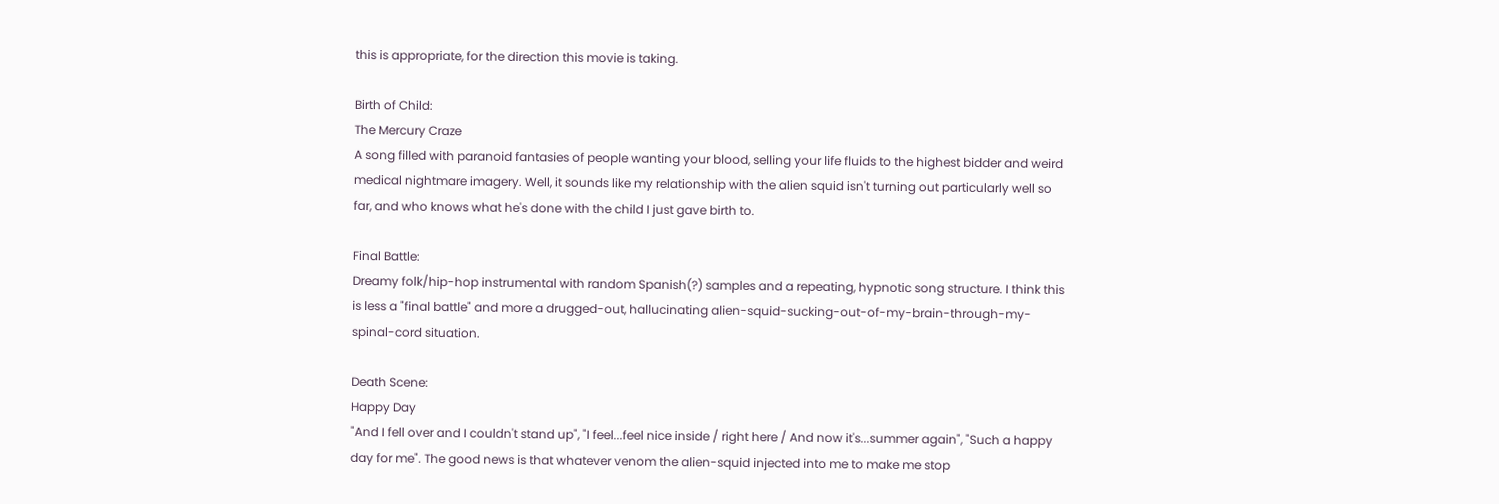this is appropriate, for the direction this movie is taking.

Birth of Child:
The Mercury Craze
A song filled with paranoid fantasies of people wanting your blood, selling your life fluids to the highest bidder and weird medical nightmare imagery. Well, it sounds like my relationship with the alien squid isn't turning out particularly well so far, and who knows what he's done with the child I just gave birth to.

Final Battle:
Dreamy folk/hip-hop instrumental with random Spanish(?) samples and a repeating, hypnotic song structure. I think this is less a "final battle" and more a drugged-out, hallucinating alien-squid-sucking-out-of-my-brain-through-my-spinal-cord situation.

Death Scene:
Happy Day
"And I fell over and I couldn't stand up", "I feel...feel nice inside / right here / And now it's...summer again", "Such a happy day for me". The good news is that whatever venom the alien-squid injected into me to make me stop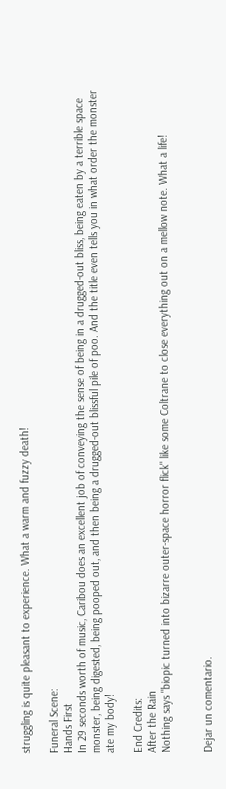struggling is quite pleasant to experience. What a warm and fuzzy death!

Funeral Scene:
Hands First
In 29 seconds worth of music, Caribou does an excellent job of conveying the sense of being in a drugged-out bliss, being eaten by a terrible space monster, being digested, being pooped out, and then being a drugged-out blissful pile of poo. And the title even tells you in what order the monster ate my body!

End Credits:
After the Rain
Nothing says "biopic turned into bizarre outer-space horror flick" like some Coltrane to close everything out on a mellow note. What a life!


Dejar un comentario.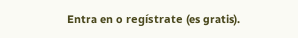Entra en o regístrate (es gratis).